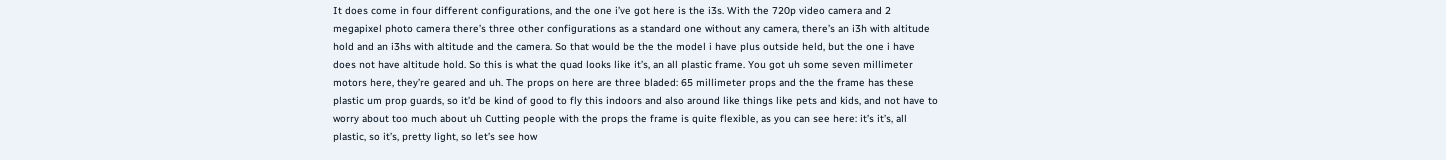It does come in four different configurations, and the one i’ve got here is the i3s. With the 720p video camera and 2 megapixel photo camera there’s three other configurations as a standard one without any camera, there’s an i3h with altitude hold and an i3hs with altitude and the camera. So that would be the the model i have plus outside held, but the one i have does not have altitude hold. So this is what the quad looks like it’s, an all plastic frame. You got uh some seven millimeter motors here, they’re geared and uh. The props on here are three bladed: 65 millimeter props and the the frame has these plastic um prop guards, so it’d be kind of good to fly this indoors and also around like things like pets and kids, and not have to worry about too much about uh Cutting people with the props the frame is quite flexible, as you can see here: it’s it’s, all plastic, so it’s, pretty light, so let’s see how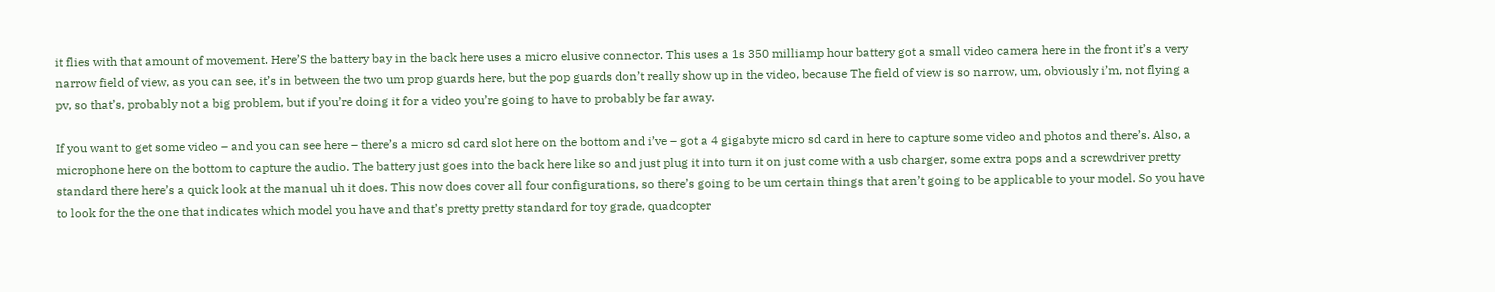it flies with that amount of movement. Here’S the battery bay in the back here uses a micro elusive connector. This uses a 1s 350 milliamp hour battery got a small video camera here in the front it’s a very narrow field of view, as you can see, it’s in between the two um prop guards here, but the pop guards don’t really show up in the video, because The field of view is so narrow, um, obviously i’m, not flying a pv, so that’s, probably not a big problem, but if you’re doing it for a video you’re going to have to probably be far away.

If you want to get some video – and you can see here – there’s a micro sd card slot here on the bottom and i’ve – got a 4 gigabyte micro sd card in here to capture some video and photos and there’s. Also, a microphone here on the bottom to capture the audio. The battery just goes into the back here like so and just plug it into turn it on just come with a usb charger, some extra pops and a screwdriver pretty standard there here’s a quick look at the manual uh it does. This now does cover all four configurations, so there’s going to be um certain things that aren’t going to be applicable to your model. So you have to look for the the one that indicates which model you have and that’s pretty pretty standard for toy grade, quadcopter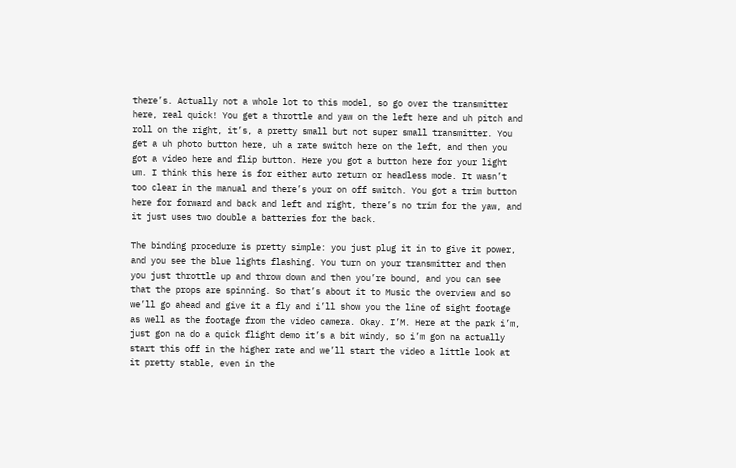there’s. Actually not a whole lot to this model, so go over the transmitter here, real quick! You get a throttle and yaw on the left here and uh pitch and roll on the right, it’s, a pretty small but not super small transmitter. You get a uh photo button here, uh a rate switch here on the left, and then you got a video here and flip button. Here you got a button here for your light um. I think this here is for either auto return or headless mode. It wasn’t too clear in the manual and there’s your on off switch. You got a trim button here for forward and back and left and right, there’s no trim for the yaw, and it just uses two double a batteries for the back.

The binding procedure is pretty simple: you just plug it in to give it power, and you see the blue lights flashing. You turn on your transmitter and then you just throttle up and throw down and then you’re bound, and you can see that the props are spinning. So that’s about it to Music the overview and so we’ll go ahead and give it a fly and i’ll show you the line of sight footage as well as the footage from the video camera. Okay. I’M. Here at the park i’m, just gon na do a quick flight demo it’s a bit windy, so i’m gon na actually start this off in the higher rate and we’ll start the video a little look at it pretty stable, even in the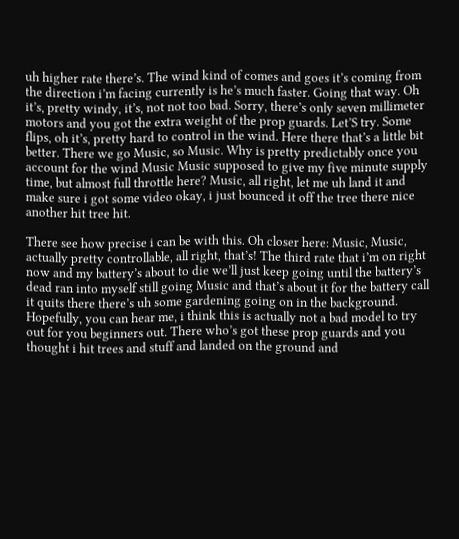uh higher rate there’s. The wind kind of comes and goes it’s coming from the direction i’m facing currently is he’s much faster. Going that way. Oh it’s, pretty windy, it’s, not not too bad. Sorry, there’s only seven millimeter motors and you got the extra weight of the prop guards. Let’S try. Some flips, oh it’s, pretty hard to control in the wind. Here there that’s a little bit better. There we go Music, so Music. Why is pretty predictably once you account for the wind Music Music supposed to give my five minute supply time, but almost full throttle here? Music, all right, let me uh land it and make sure i got some video okay, i just bounced it off the tree there nice another hit tree hit.

There see how precise i can be with this. Oh closer here: Music, Music, actually pretty controllable, all right, that’s! The third rate that i’m on right now and my battery’s about to die we’ll just keep going until the battery’s dead ran into myself still going Music and that’s about it for the battery call it quits there there’s uh some gardening going on in the background. Hopefully, you can hear me, i think this is actually not a bad model to try out for you beginners out. There who’s got these prop guards and you thought i hit trees and stuff and landed on the ground and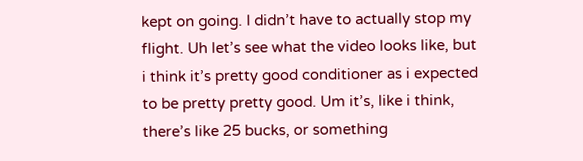kept on going. I didn’t have to actually stop my flight. Uh let’s see what the video looks like, but i think it’s pretty good conditioner as i expected to be pretty pretty good. Um it’s, like i think, there’s like 25 bucks, or something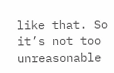like that. So it’s not too unreasonable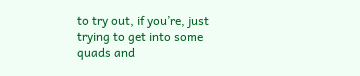to try out, if you’re, just trying to get into some quads and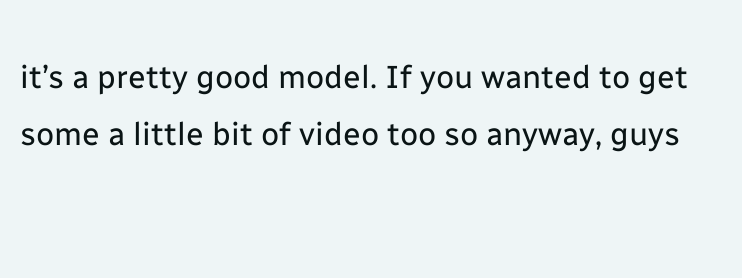it’s a pretty good model. If you wanted to get some a little bit of video too so anyway, guys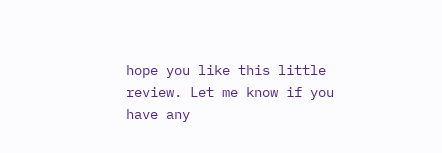hope you like this little review. Let me know if you have any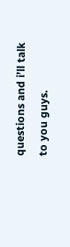questions and i’ll talk to you guys.